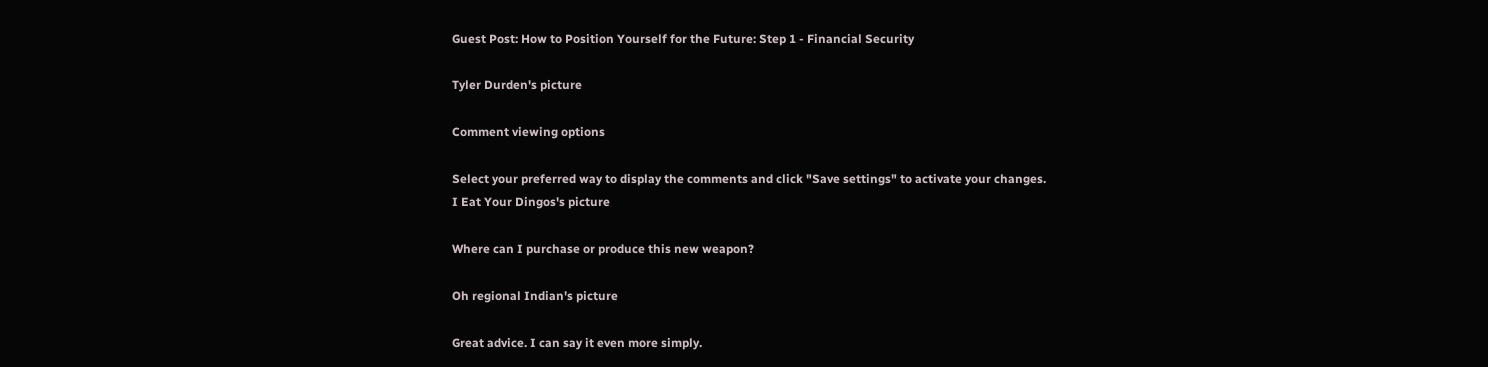Guest Post: How to Position Yourself for the Future: Step 1 - Financial Security

Tyler Durden's picture

Comment viewing options

Select your preferred way to display the comments and click "Save settings" to activate your changes.
I Eat Your Dingos's picture

Where can I purchase or produce this new weapon?

Oh regional Indian's picture

Great advice. I can say it even more simply.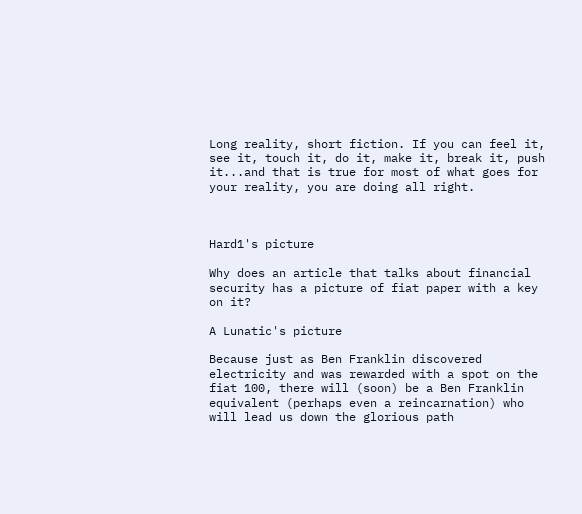Long reality, short fiction. If you can feel it, see it, touch it, do it, make it, break it, push it...and that is true for most of what goes for your reality, you are doing all right.



Hard1's picture

Why does an article that talks about financial security has a picture of fiat paper with a key on it?

A Lunatic's picture

Because just as Ben Franklin discovered electricity and was rewarded with a spot on the fiat 100, there will (soon) be a Ben Franklin equivalent (perhaps even a reincarnation) who will lead us down the glorious path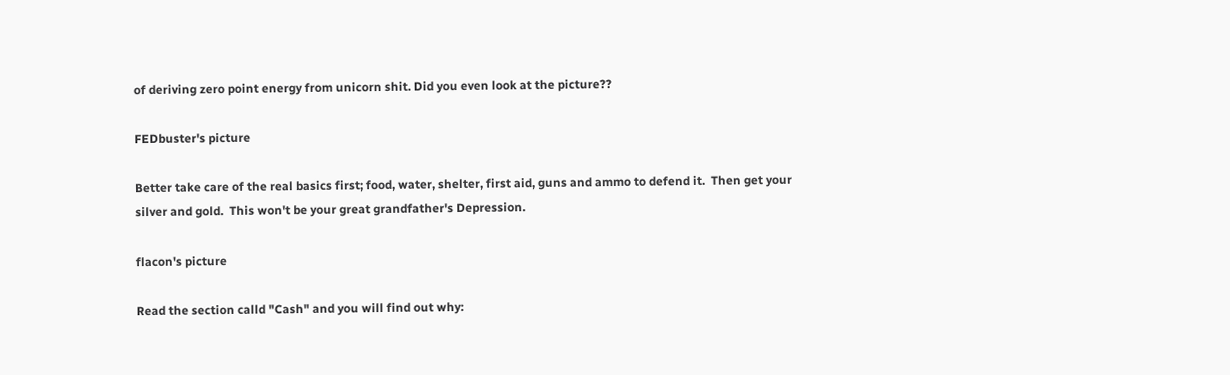of deriving zero point energy from unicorn shit. Did you even look at the picture??

FEDbuster's picture

Better take care of the real basics first; food, water, shelter, first aid, guns and ammo to defend it.  Then get your silver and gold.  This won't be your great grandfather's Depression.

flacon's picture

Read the section calld "Cash" and you will find out why: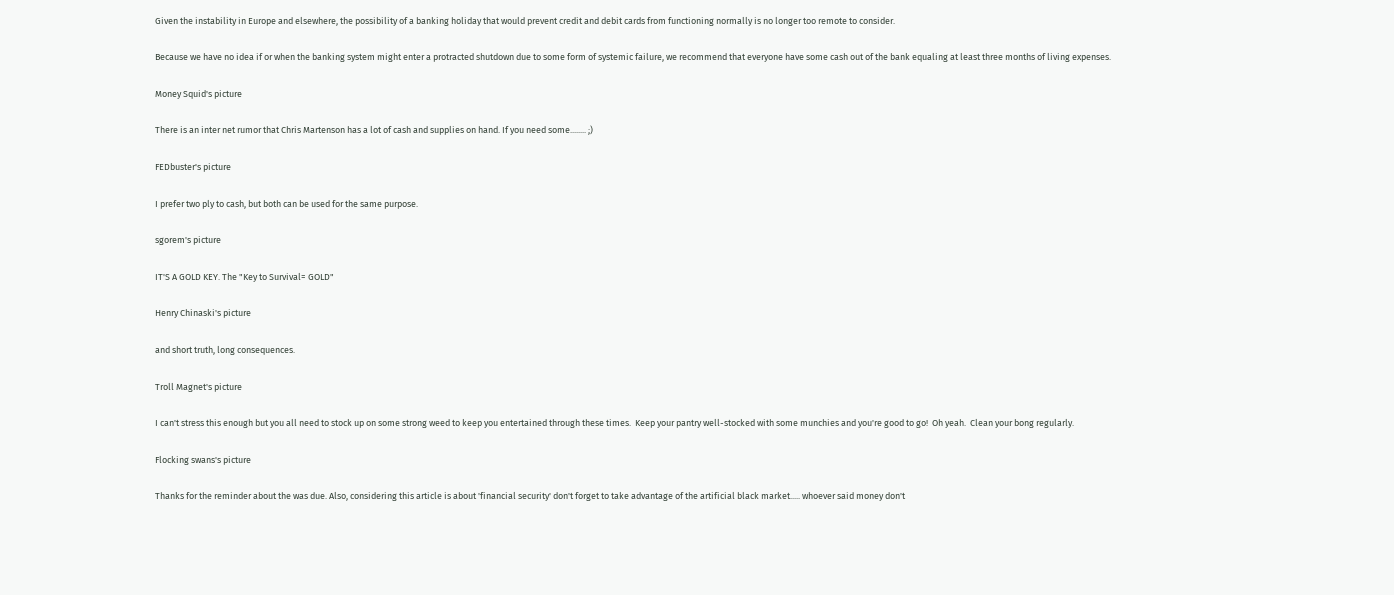Given the instability in Europe and elsewhere, the possibility of a banking holiday that would prevent credit and debit cards from functioning normally is no longer too remote to consider.

Because we have no idea if or when the banking system might enter a protracted shutdown due to some form of systemic failure, we recommend that everyone have some cash out of the bank equaling at least three months of living expenses.

Money Squid's picture

There is an inter net rumor that Chris Martenson has a lot of cash and supplies on hand. If you need some........ ;)

FEDbuster's picture

I prefer two ply to cash, but both can be used for the same purpose.

sgorem's picture

IT'S A GOLD KEY. The "Key to Survival= GOLD"

Henry Chinaski's picture

and short truth, long consequences.

Troll Magnet's picture

I can't stress this enough but you all need to stock up on some strong weed to keep you entertained through these times.  Keep your pantry well-stocked with some munchies and you're good to go!  Oh yeah.  Clean your bong regularly.

Flocking swans's picture

Thanks for the reminder about the was due. Also, considering this article is about 'financial security' don't forget to take advantage of the artificial black market..... whoever said money don't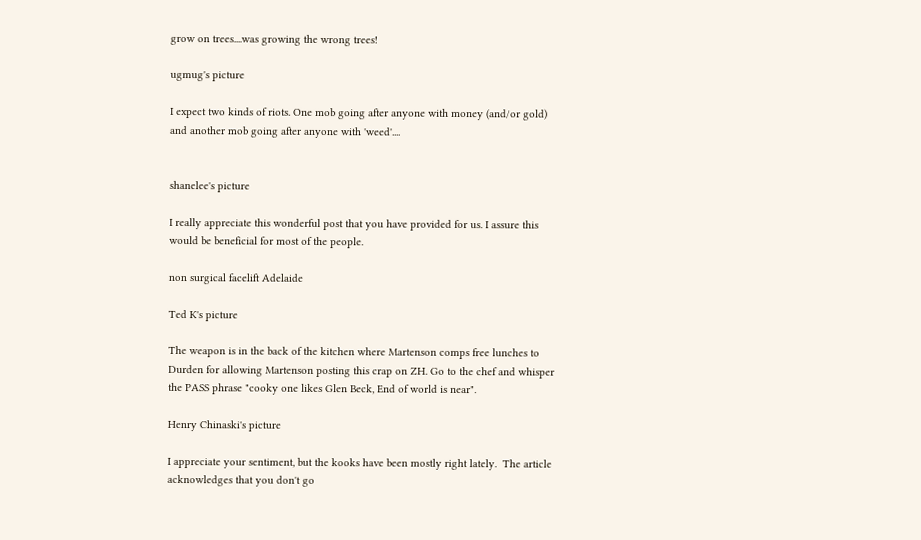grow on trees....was growing the wrong trees!

ugmug's picture

I expect two kinds of riots. One mob going after anyone with money (and/or gold) and another mob going after anyone with 'weed'....


shanelee's picture

I really appreciate this wonderful post that you have provided for us. I assure this would be beneficial for most of the people.

non surgical facelift Adelaide

Ted K's picture

The weapon is in the back of the kitchen where Martenson comps free lunches to Durden for allowing Martenson posting this crap on ZH. Go to the chef and whisper the PASS phrase "cooky one likes Glen Beck, End of world is near".

Henry Chinaski's picture

I appreciate your sentiment, but the kooks have been mostly right lately.  The article acknowledges that you don't go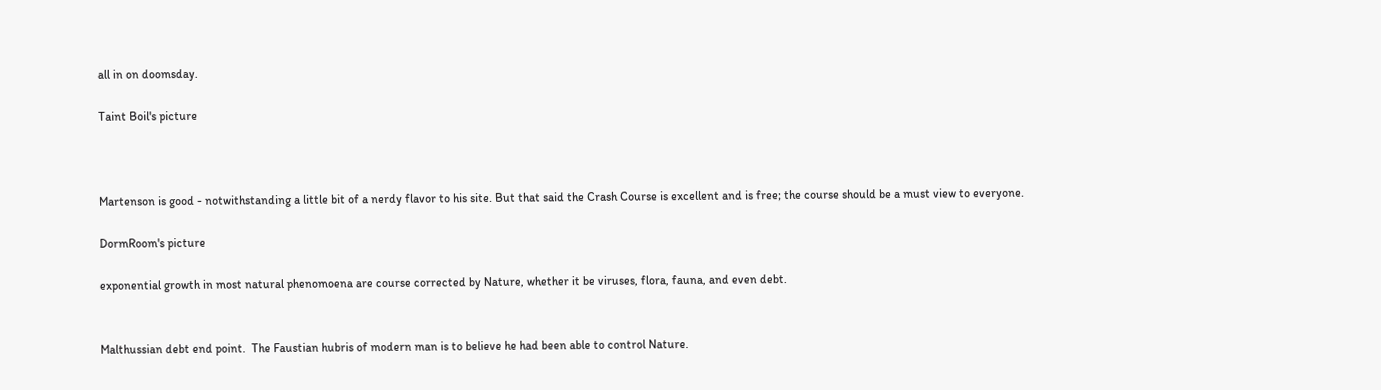all in on doomsday.

Taint Boil's picture



Martenson is good - notwithstanding a little bit of a nerdy flavor to his site. But that said the Crash Course is excellent and is free; the course should be a must view to everyone.

DormRoom's picture

exponential growth in most natural phenomoena are course corrected by Nature, whether it be viruses, flora, fauna, and even debt.


Malthussian debt end point.  The Faustian hubris of modern man is to believe he had been able to control Nature.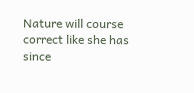Nature will course correct like she has since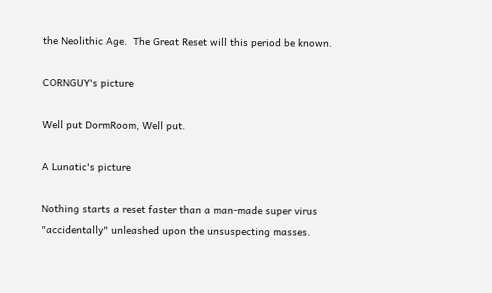the Neolithic Age.  The Great Reset will this period be known.

CORNGUY's picture

Well put DormRoom, Well put.

A Lunatic's picture

Nothing starts a reset faster than a man-made super virus "accidentally" unleashed upon the unsuspecting masses.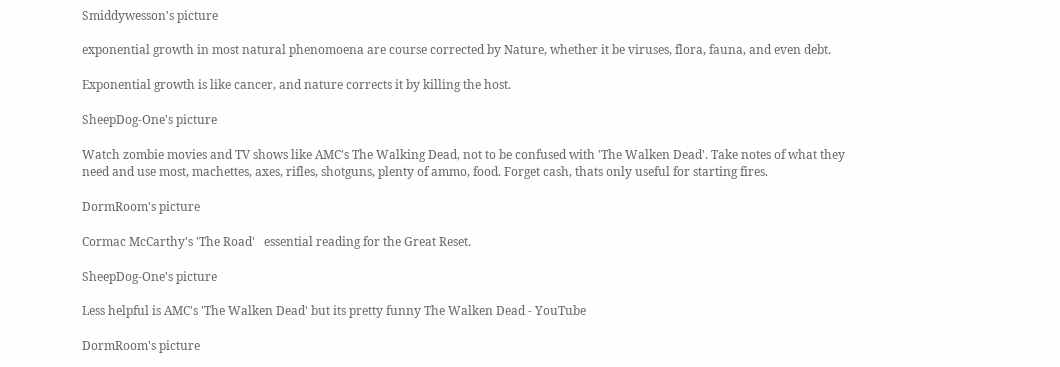Smiddywesson's picture

exponential growth in most natural phenomoena are course corrected by Nature, whether it be viruses, flora, fauna, and even debt.

Exponential growth is like cancer, and nature corrects it by killing the host.

SheepDog-One's picture

Watch zombie movies and TV shows like AMC's The Walking Dead, not to be confused with 'The Walken Dead'. Take notes of what they need and use most, machettes, axes, rifles, shotguns, plenty of ammo, food. Forget cash, thats only useful for starting fires.

DormRoom's picture

Cormac McCarthy's 'The Road'   essential reading for the Great Reset.

SheepDog-One's picture

Less helpful is AMC's 'The Walken Dead' but its pretty funny The Walken Dead - YouTube

DormRoom's picture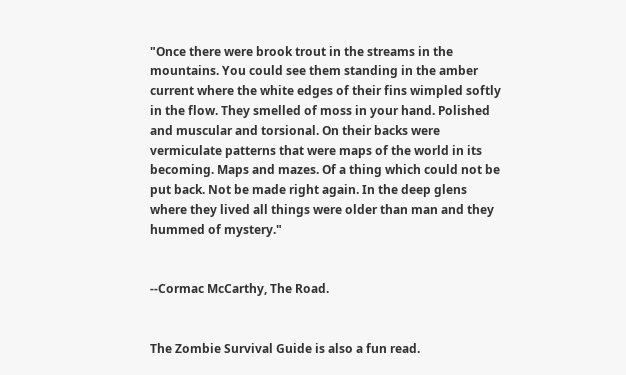"Once there were brook trout in the streams in the mountains. You could see them standing in the amber current where the white edges of their fins wimpled softly in the flow. They smelled of moss in your hand. Polished and muscular and torsional. On their backs were vermiculate patterns that were maps of the world in its becoming. Maps and mazes. Of a thing which could not be put back. Not be made right again. In the deep glens where they lived all things were older than man and they hummed of mystery."


--Cormac McCarthy, The Road.


The Zombie Survival Guide is also a fun read.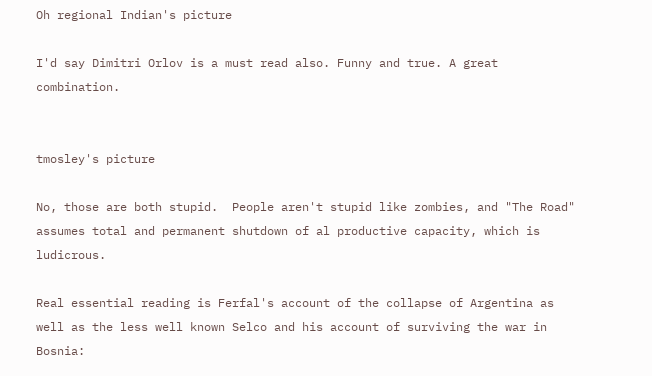Oh regional Indian's picture

I'd say Dimitri Orlov is a must read also. Funny and true. A great combination.


tmosley's picture

No, those are both stupid.  People aren't stupid like zombies, and "The Road" assumes total and permanent shutdown of al productive capacity, which is ludicrous.

Real essential reading is Ferfal's account of the collapse of Argentina as well as the less well known Selco and his account of surviving the war in Bosnia: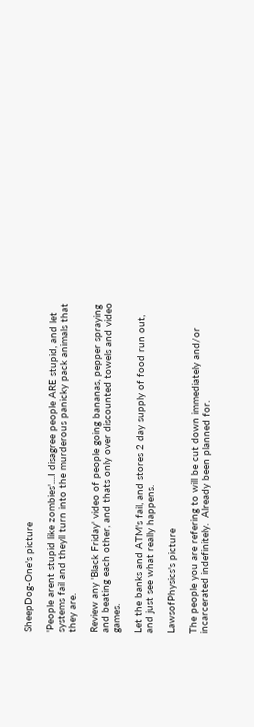SheepDog-One's picture

'People arent stupid like zombies'....I disagree people ARE stupid, and let systems fail and theyll turn into the murderous panicky pack animals that they are.

Review any 'Black Friday' video of people going bananas, pepper spraying and beating each other, and thats only over discounted towels and video games.

Let the banks and ATM's fail, and stores 2 day supply of food run out, and just see what really happens.

LawsofPhysics's picture

The people you are refering to will be cut down immediately and/or incarcerated indefinitely.  Already been planned for.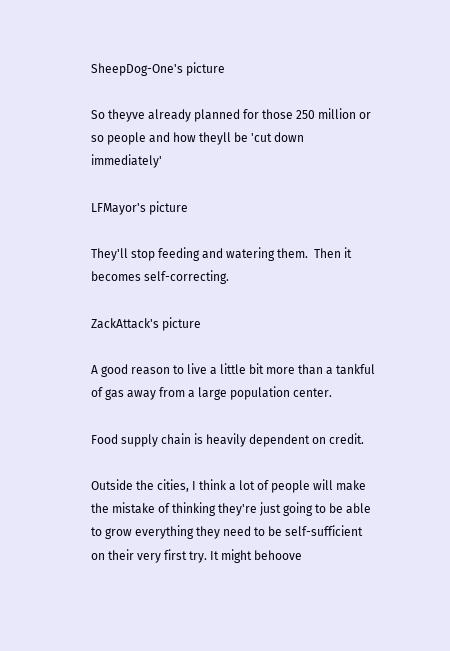SheepDog-One's picture

So theyve already planned for those 250 million or so people and how theyll be 'cut down immediately'

LFMayor's picture

They'll stop feeding and watering them.  Then it becomes self-correcting.

ZackAttack's picture

A good reason to live a little bit more than a tankful of gas away from a large population center.

Food supply chain is heavily dependent on credit.

Outside the cities, I think a lot of people will make the mistake of thinking they're just going to be able to grow everything they need to be self-sufficient on their very first try. It might behoove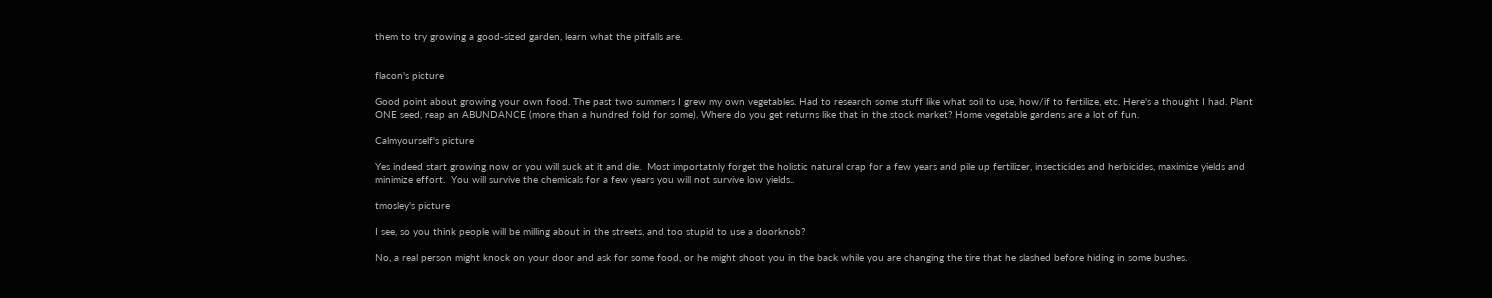them to try growing a good-sized garden, learn what the pitfalls are.


flacon's picture

Good point about growing your own food. The past two summers I grew my own vegetables. Had to research some stuff like what soil to use, how/if to fertilize, etc. Here's a thought I had. Plant ONE seed, reap an ABUNDANCE (more than a hundred fold for some). Where do you get returns like that in the stock market? Home vegetable gardens are a lot of fun.

Calmyourself's picture

Yes indeed start growing now or you will suck at it and die.  Most importatnly forget the holistic natural crap for a few years and pile up fertilizer, insecticides and herbicides, maximize yields and minimize effort.  You will survive the chemicals for a few years you will not survive low yields..

tmosley's picture

I see, so you think people will be milling about in the streets, and too stupid to use a doorknob?

No, a real person might knock on your door and ask for some food, or he might shoot you in the back while you are changing the tire that he slashed before hiding in some bushes.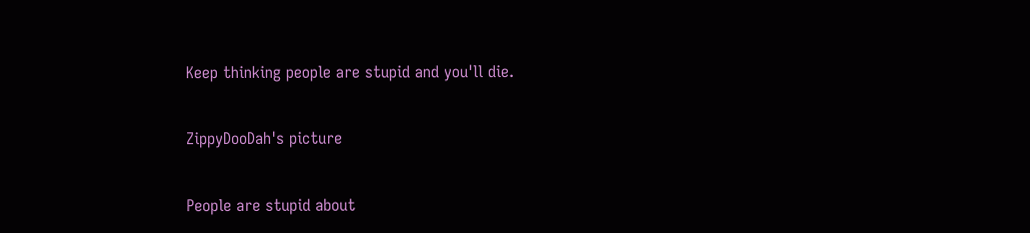Keep thinking people are stupid and you'll die.

ZippyDooDah's picture

People are stupid about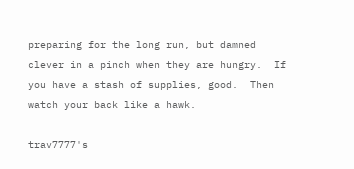preparing for the long run, but damned clever in a pinch when they are hungry.  If you have a stash of supplies, good.  Then watch your back like a hawk.

trav7777's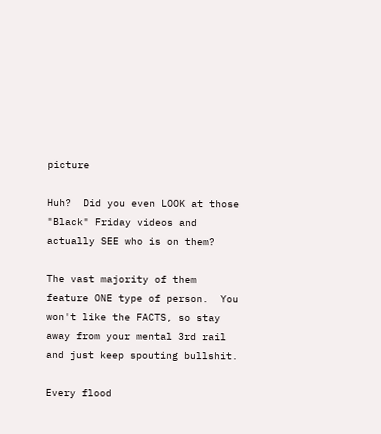picture

Huh?  Did you even LOOK at those "Black" Friday videos and actually SEE who is on them?

The vast majority of them feature ONE type of person.  You won't like the FACTS, so stay away from your mental 3rd rail and just keep spouting bullshit.

Every flood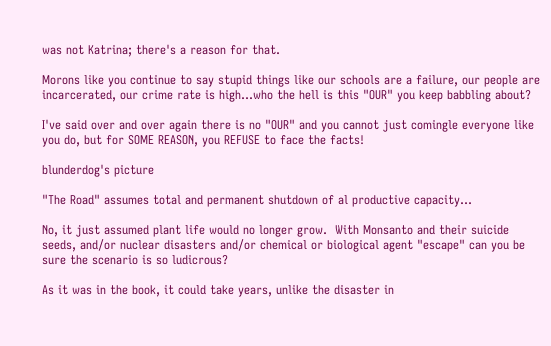was not Katrina; there's a reason for that.

Morons like you continue to say stupid things like our schools are a failure, our people are incarcerated, our crime rate is high...who the hell is this "OUR" you keep babbling about?

I've said over and over again there is no "OUR" and you cannot just comingle everyone like you do, but for SOME REASON, you REFUSE to face the facts!

blunderdog's picture

"The Road" assumes total and permanent shutdown of al productive capacity...

No, it just assumed plant life would no longer grow.  With Monsanto and their suicide seeds, and/or nuclear disasters and/or chemical or biological agent "escape" can you be sure the scenario is so ludicrous?

As it was in the book, it could take years, unlike the disaster in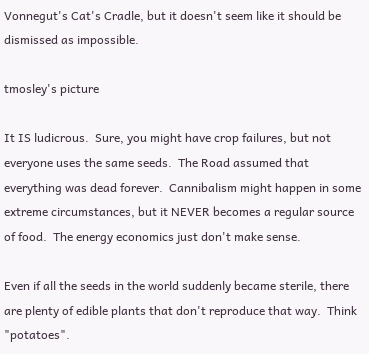Vonnegut's Cat's Cradle, but it doesn't seem like it should be dismissed as impossible.

tmosley's picture

It IS ludicrous.  Sure, you might have crop failures, but not everyone uses the same seeds.  The Road assumed that everything was dead forever.  Cannibalism might happen in some extreme circumstances, but it NEVER becomes a regular source of food.  The energy economics just don't make sense.

Even if all the seeds in the world suddenly became sterile, there are plenty of edible plants that don't reproduce that way.  Think "potatoes".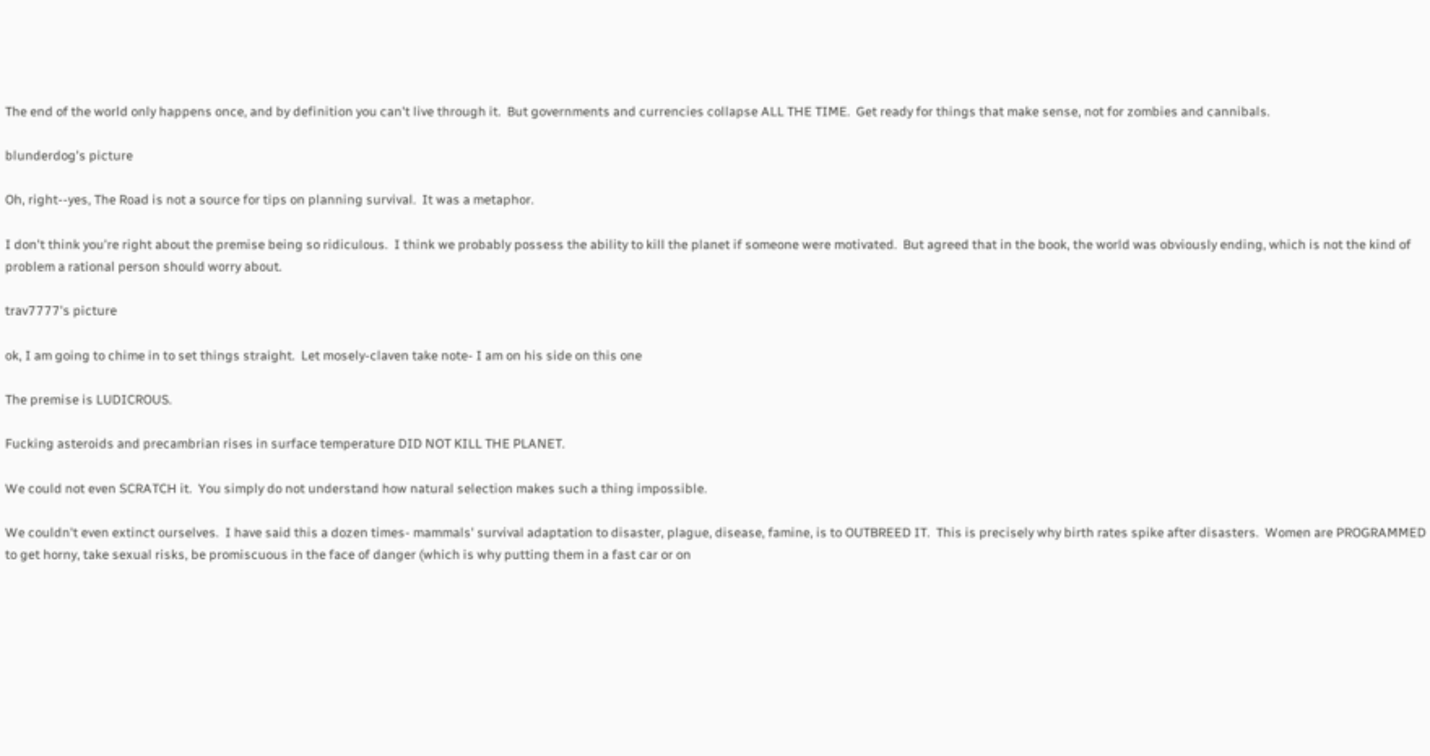The end of the world only happens once, and by definition you can't live through it.  But governments and currencies collapse ALL THE TIME.  Get ready for things that make sense, not for zombies and cannibals.

blunderdog's picture

Oh, right--yes, The Road is not a source for tips on planning survival.  It was a metaphor.

I don't think you're right about the premise being so ridiculous.  I think we probably possess the ability to kill the planet if someone were motivated.  But agreed that in the book, the world was obviously ending, which is not the kind of problem a rational person should worry about.

trav7777's picture

ok, I am going to chime in to set things straight.  Let mosely-claven take note- I am on his side on this one

The premise is LUDICROUS.

Fucking asteroids and precambrian rises in surface temperature DID NOT KILL THE PLANET.

We could not even SCRATCH it.  You simply do not understand how natural selection makes such a thing impossible.

We couldn't even extinct ourselves.  I have said this a dozen times- mammals' survival adaptation to disaster, plague, disease, famine, is to OUTBREED IT.  This is precisely why birth rates spike after disasters.  Women are PROGRAMMED to get horny, take sexual risks, be promiscuous in the face of danger (which is why putting them in a fast car or on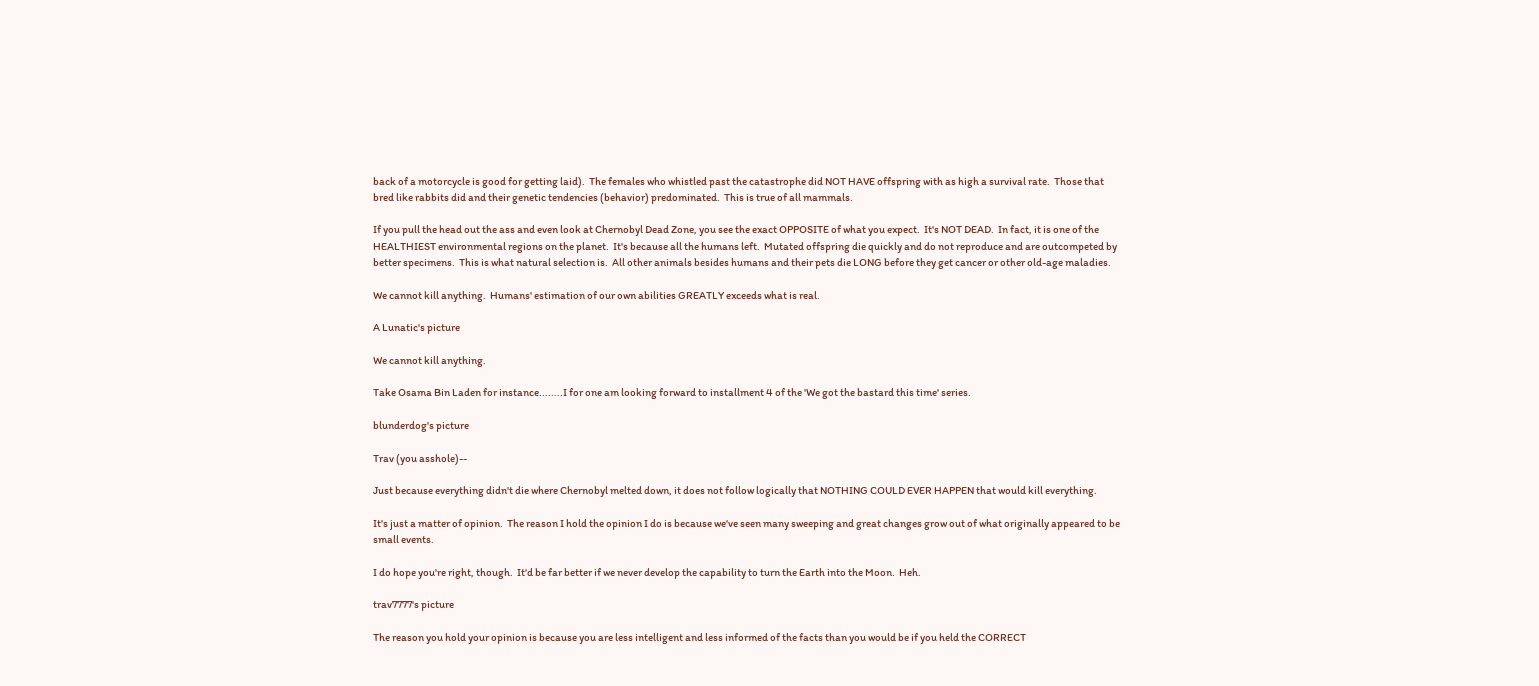back of a motorcycle is good for getting laid).  The females who whistled past the catastrophe did NOT HAVE offspring with as high a survival rate.  Those that bred like rabbits did and their genetic tendencies (behavior) predominated.  This is true of all mammals.

If you pull the head out the ass and even look at Chernobyl Dead Zone, you see the exact OPPOSITE of what you expect.  It's NOT DEAD.  In fact, it is one of the HEALTHIEST environmental regions on the planet.  It's because all the humans left.  Mutated offspring die quickly and do not reproduce and are outcompeted by better specimens.  This is what natural selection is.  All other animals besides humans and their pets die LONG before they get cancer or other old-age maladies.

We cannot kill anything.  Humans' estimation of our own abilities GREATLY exceeds what is real.

A Lunatic's picture

We cannot kill anything.

Take Osama Bin Laden for instance........I for one am looking forward to installment 4 of the 'We got the bastard this time' series.

blunderdog's picture

Trav (you asshole)--

Just because everything didn't die where Chernobyl melted down, it does not follow logically that NOTHING COULD EVER HAPPEN that would kill everything.

It's just a matter of opinion.  The reason I hold the opinion I do is because we've seen many sweeping and great changes grow out of what originally appeared to be small events.

I do hope you're right, though.  It'd be far better if we never develop the capability to turn the Earth into the Moon.  Heh.

trav7777's picture

The reason you hold your opinion is because you are less intelligent and less informed of the facts than you would be if you held the CORRECT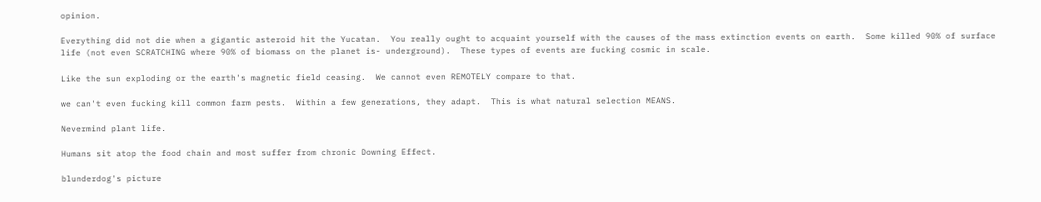opinion.

Everything did not die when a gigantic asteroid hit the Yucatan.  You really ought to acquaint yourself with the causes of the mass extinction events on earth.  Some killed 90% of surface life (not even SCRATCHING where 90% of biomass on the planet is- underground).  These types of events are fucking cosmic in scale.

Like the sun exploding or the earth's magnetic field ceasing.  We cannot even REMOTELY compare to that.

we can't even fucking kill common farm pests.  Within a few generations, they adapt.  This is what natural selection MEANS.

Nevermind plant life.

Humans sit atop the food chain and most suffer from chronic Downing Effect.

blunderdog's picture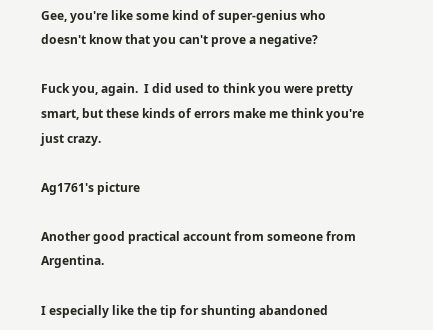Gee, you're like some kind of super-genius who doesn't know that you can't prove a negative?

Fuck you, again.  I did used to think you were pretty smart, but these kinds of errors make me think you're just crazy.

Ag1761's picture

Another good practical account from someone from Argentina.

I especially like the tip for shunting abandoned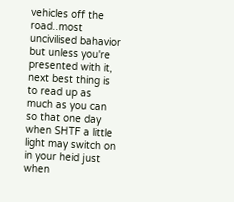vehicles off the road..most uncivilised bahavior but unless you're presented with it, next best thing is to read up as much as you can so that one day when SHTF a little light may switch on in your heid just when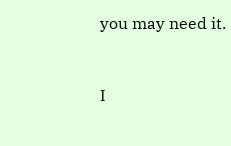you may need it.


I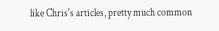like Chris's articles, pretty much common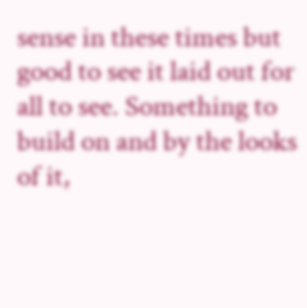sense in these times but good to see it laid out for all to see. Something to build on and by the looks of it,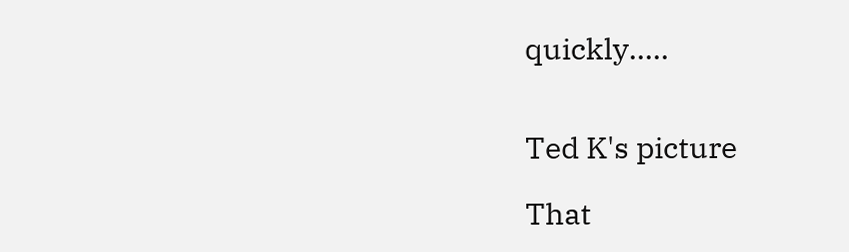quickly.....


Ted K's picture

That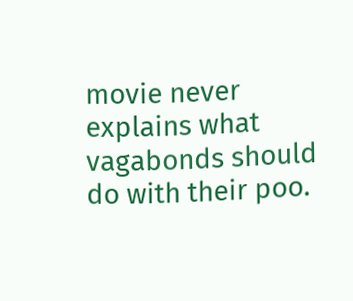movie never explains what vagabonds should do with their poo.